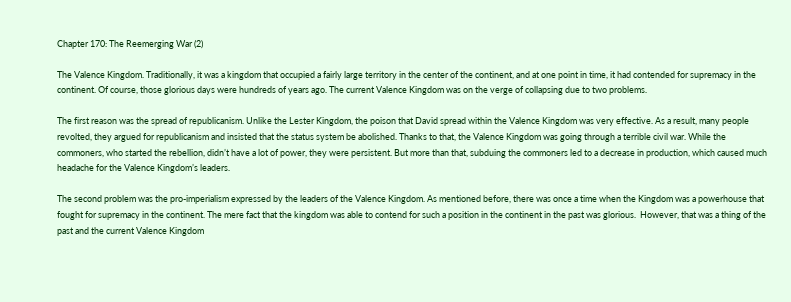Chapter 170: The Reemerging War (2)

The Valence Kingdom. Traditionally, it was a kingdom that occupied a fairly large territory in the center of the continent, and at one point in time, it had contended for supremacy in the continent. Of course, those glorious days were hundreds of years ago. The current Valence Kingdom was on the verge of collapsing due to two problems.

The first reason was the spread of republicanism. Unlike the Lester Kingdom, the poison that David spread within the Valence Kingdom was very effective. As a result, many people revolted, they argued for republicanism and insisted that the status system be abolished. Thanks to that, the Valence Kingdom was going through a terrible civil war. While the commoners, who started the rebellion, didn’t have a lot of power, they were persistent. But more than that, subduing the commoners led to a decrease in production, which caused much headache for the Valence Kingdom’s leaders.

The second problem was the pro-imperialism expressed by the leaders of the Valence Kingdom. As mentioned before, there was once a time when the Kingdom was a powerhouse that fought for supremacy in the continent. The mere fact that the kingdom was able to contend for such a position in the continent in the past was glorious.  However, that was a thing of the past and the current Valence Kingdom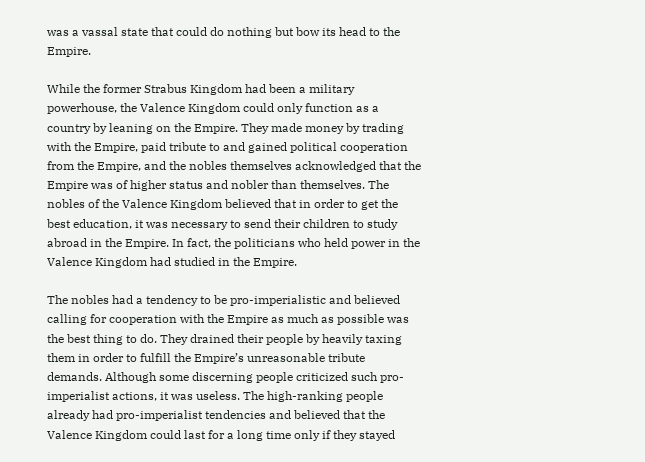was a vassal state that could do nothing but bow its head to the Empire.

While the former Strabus Kingdom had been a military powerhouse, the Valence Kingdom could only function as a country by leaning on the Empire. They made money by trading with the Empire, paid tribute to and gained political cooperation from the Empire, and the nobles themselves acknowledged that the Empire was of higher status and nobler than themselves. The nobles of the Valence Kingdom believed that in order to get the best education, it was necessary to send their children to study abroad in the Empire. In fact, the politicians who held power in the Valence Kingdom had studied in the Empire.

The nobles had a tendency to be pro-imperialistic and believed calling for cooperation with the Empire as much as possible was the best thing to do. They drained their people by heavily taxing them in order to fulfill the Empire’s unreasonable tribute demands. Although some discerning people criticized such pro-imperialist actions, it was useless. The high-ranking people already had pro-imperialist tendencies and believed that the Valence Kingdom could last for a long time only if they stayed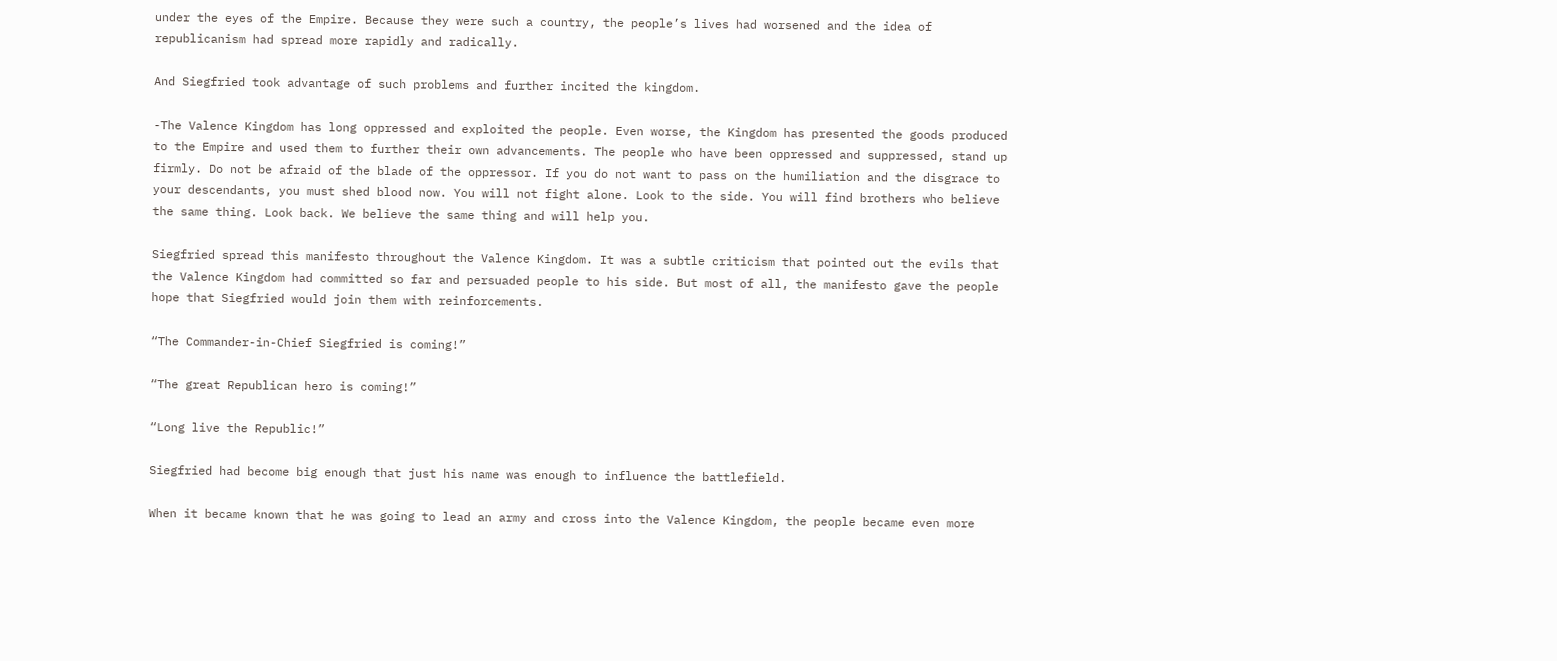under the eyes of the Empire. Because they were such a country, the people’s lives had worsened and the idea of republicanism had spread more rapidly and radically.

And Siegfried took advantage of such problems and further incited the kingdom.

-The Valence Kingdom has long oppressed and exploited the people. Even worse, the Kingdom has presented the goods produced to the Empire and used them to further their own advancements. The people who have been oppressed and suppressed, stand up firmly. Do not be afraid of the blade of the oppressor. If you do not want to pass on the humiliation and the disgrace to your descendants, you must shed blood now. You will not fight alone. Look to the side. You will find brothers who believe the same thing. Look back. We believe the same thing and will help you.

Siegfried spread this manifesto throughout the Valence Kingdom. It was a subtle criticism that pointed out the evils that the Valence Kingdom had committed so far and persuaded people to his side. But most of all, the manifesto gave the people hope that Siegfried would join them with reinforcements.

“The Commander-in-Chief Siegfried is coming!”

“The great Republican hero is coming!”

“Long live the Republic!”

Siegfried had become big enough that just his name was enough to influence the battlefield.

When it became known that he was going to lead an army and cross into the Valence Kingdom, the people became even more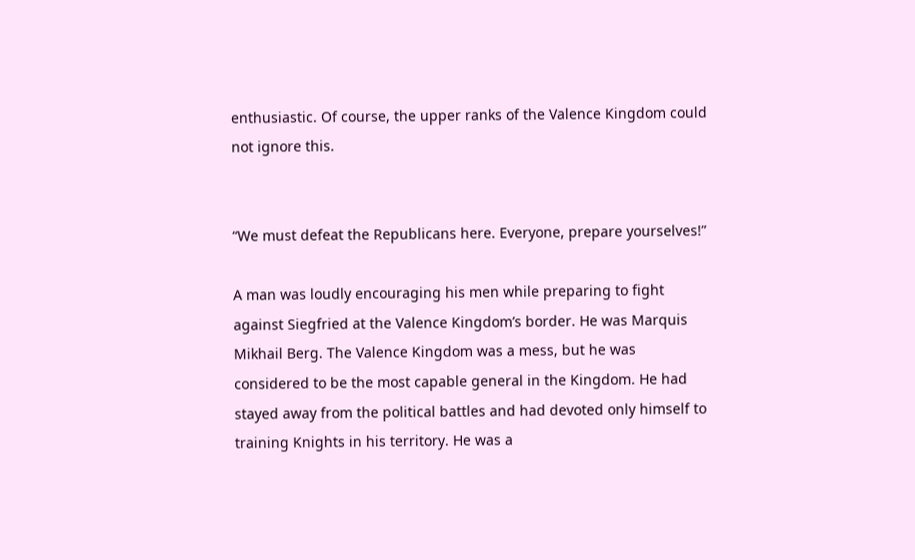enthusiastic. Of course, the upper ranks of the Valence Kingdom could not ignore this.


“We must defeat the Republicans here. Everyone, prepare yourselves!”

A man was loudly encouraging his men while preparing to fight against Siegfried at the Valence Kingdom’s border. He was Marquis Mikhail Berg. The Valence Kingdom was a mess, but he was considered to be the most capable general in the Kingdom. He had stayed away from the political battles and had devoted only himself to training Knights in his territory. He was a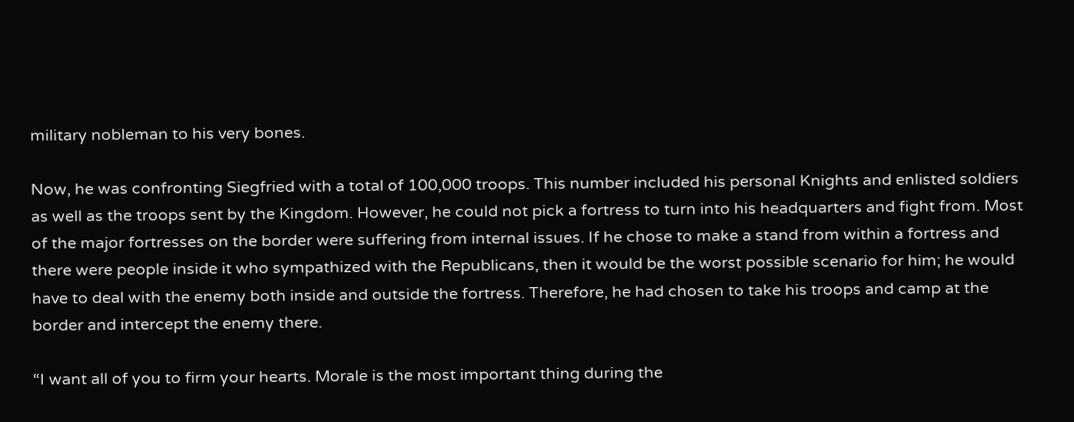military nobleman to his very bones.

Now, he was confronting Siegfried with a total of 100,000 troops. This number included his personal Knights and enlisted soldiers as well as the troops sent by the Kingdom. However, he could not pick a fortress to turn into his headquarters and fight from. Most of the major fortresses on the border were suffering from internal issues. If he chose to make a stand from within a fortress and there were people inside it who sympathized with the Republicans, then it would be the worst possible scenario for him; he would have to deal with the enemy both inside and outside the fortress. Therefore, he had chosen to take his troops and camp at the border and intercept the enemy there.

“I want all of you to firm your hearts. Morale is the most important thing during the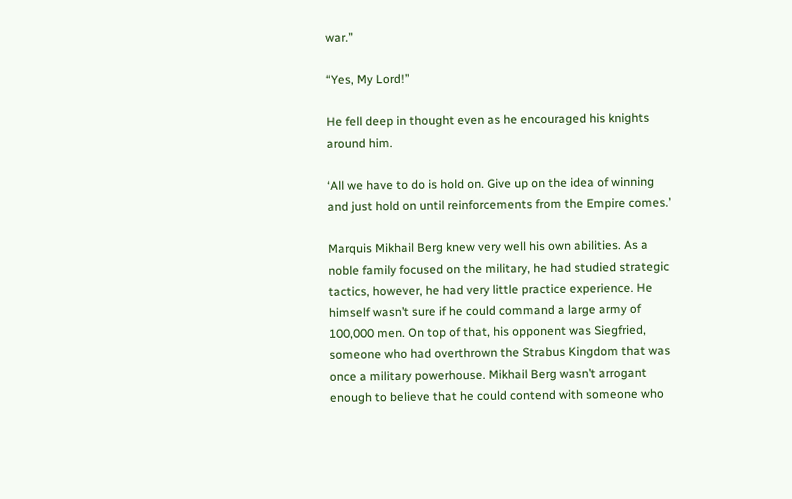war.”

“Yes, My Lord!”

He fell deep in thought even as he encouraged his knights around him.

‘All we have to do is hold on. Give up on the idea of winning and just hold on until reinforcements from the Empire comes.’

Marquis Mikhail Berg knew very well his own abilities. As a noble family focused on the military, he had studied strategic tactics, however, he had very little practice experience. He himself wasn’t sure if he could command a large army of 100,000 men. On top of that, his opponent was Siegfried, someone who had overthrown the Strabus Kingdom that was once a military powerhouse. Mikhail Berg wasn’t arrogant enough to believe that he could contend with someone who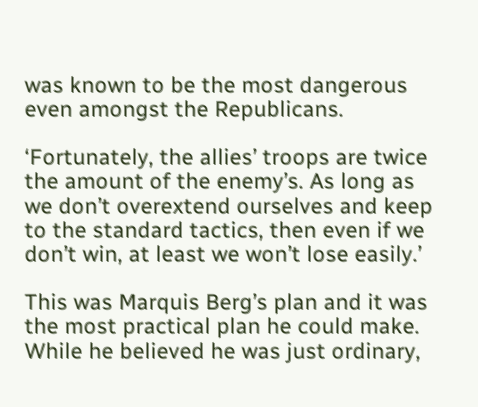was known to be the most dangerous even amongst the Republicans.

‘Fortunately, the allies’ troops are twice the amount of the enemy’s. As long as we don’t overextend ourselves and keep to the standard tactics, then even if we don’t win, at least we won’t lose easily.’

This was Marquis Berg’s plan and it was the most practical plan he could make. While he believed he was just ordinary,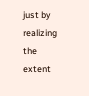just by realizing the extent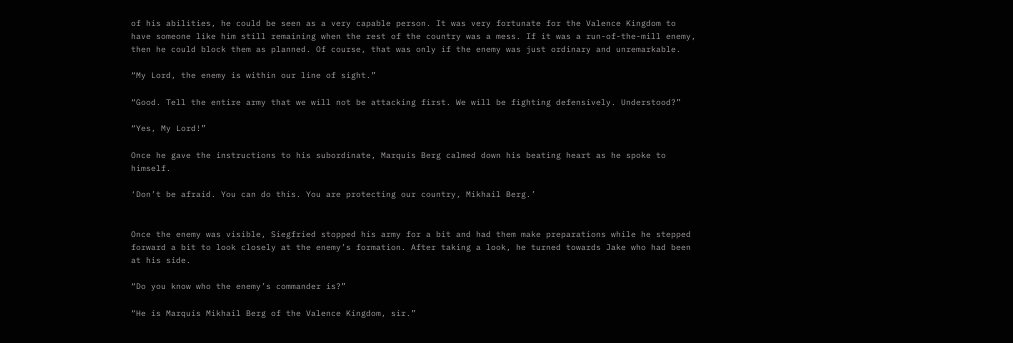of his abilities, he could be seen as a very capable person. It was very fortunate for the Valence Kingdom to have someone like him still remaining when the rest of the country was a mess. If it was a run-of-the-mill enemy, then he could block them as planned. Of course, that was only if the enemy was just ordinary and unremarkable.

“My Lord, the enemy is within our line of sight.”

“Good. Tell the entire army that we will not be attacking first. We will be fighting defensively. Understood?”

“Yes, My Lord!”

Once he gave the instructions to his subordinate, Marquis Berg calmed down his beating heart as he spoke to himself.

‘Don’t be afraid. You can do this. You are protecting our country, Mikhail Berg.’


Once the enemy was visible, Siegfried stopped his army for a bit and had them make preparations while he stepped forward a bit to look closely at the enemy’s formation. After taking a look, he turned towards Jake who had been at his side.

“Do you know who the enemy’s commander is?”

“He is Marquis Mikhail Berg of the Valence Kingdom, sir.”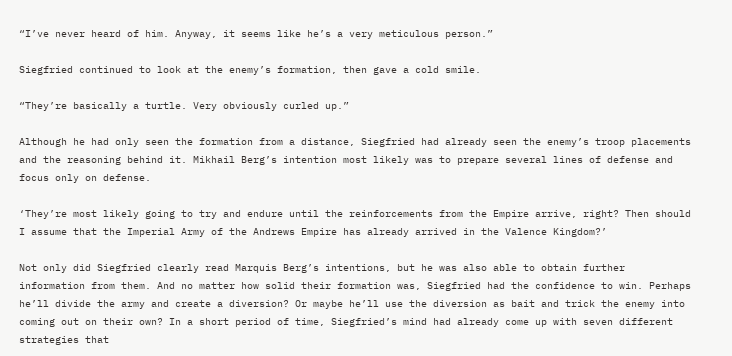“I’ve never heard of him. Anyway, it seems like he’s a very meticulous person.”

Siegfried continued to look at the enemy’s formation, then gave a cold smile.

“They’re basically a turtle. Very obviously curled up.”

Although he had only seen the formation from a distance, Siegfried had already seen the enemy’s troop placements and the reasoning behind it. Mikhail Berg’s intention most likely was to prepare several lines of defense and focus only on defense.

‘They’re most likely going to try and endure until the reinforcements from the Empire arrive, right? Then should I assume that the Imperial Army of the Andrews Empire has already arrived in the Valence Kingdom?’

Not only did Siegfried clearly read Marquis Berg’s intentions, but he was also able to obtain further information from them. And no matter how solid their formation was, Siegfried had the confidence to win. Perhaps he’ll divide the army and create a diversion? Or maybe he’ll use the diversion as bait and trick the enemy into coming out on their own? In a short period of time, Siegfried’s mind had already come up with seven different strategies that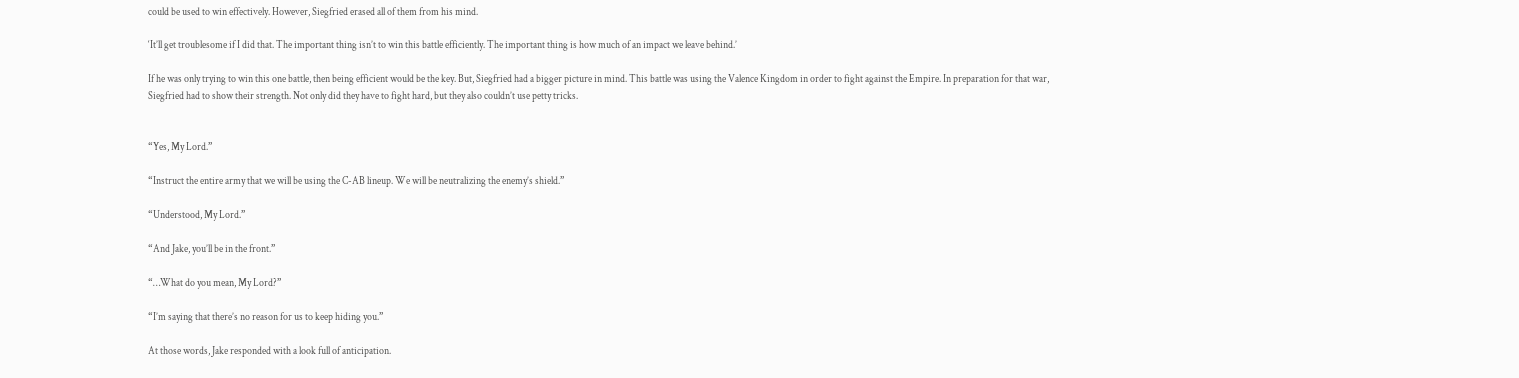could be used to win effectively. However, Siegfried erased all of them from his mind.

‘It’ll get troublesome if I did that. The important thing isn’t to win this battle efficiently. The important thing is how much of an impact we leave behind.’

If he was only trying to win this one battle, then being efficient would be the key. But, Siegfried had a bigger picture in mind. This battle was using the Valence Kingdom in order to fight against the Empire. In preparation for that war, Siegfried had to show their strength. Not only did they have to fight hard, but they also couldn’t use petty tricks.


“Yes, My Lord.”

“Instruct the entire army that we will be using the C-AB lineup. We will be neutralizing the enemy’s shield.”

“Understood, My Lord.”

“And Jake, you’ll be in the front.”

“…What do you mean, My Lord?”

“I’m saying that there’s no reason for us to keep hiding you.”

At those words, Jake responded with a look full of anticipation.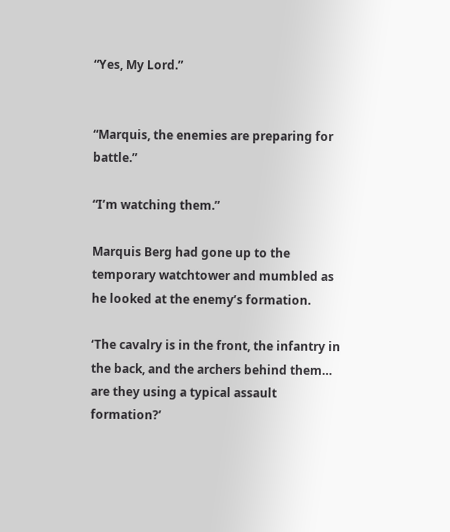“Yes, My Lord.”


“Marquis, the enemies are preparing for battle.”

“I’m watching them.”

Marquis Berg had gone up to the temporary watchtower and mumbled as he looked at the enemy’s formation.

‘The cavalry is in the front, the infantry in the back, and the archers behind them… are they using a typical assault formation?’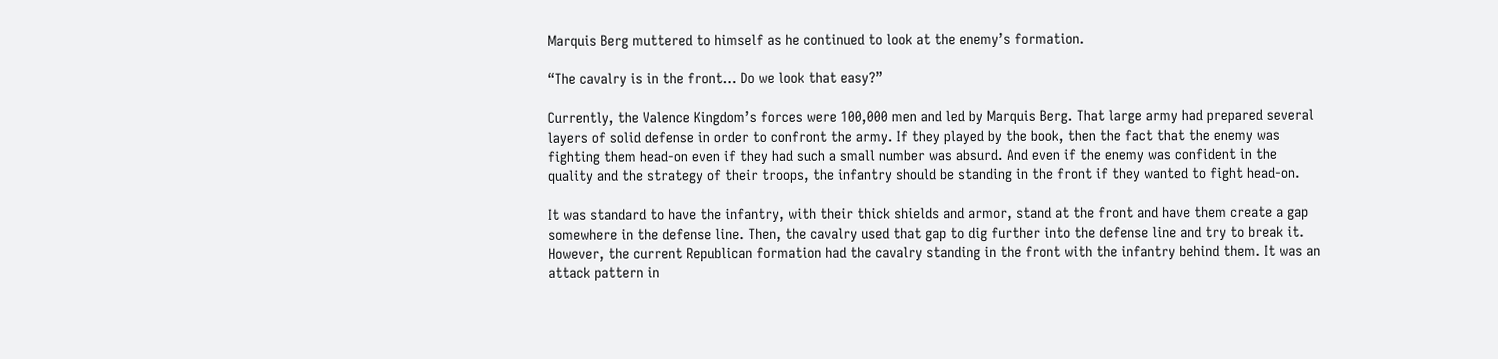Marquis Berg muttered to himself as he continued to look at the enemy’s formation.

“The cavalry is in the front… Do we look that easy?”

Currently, the Valence Kingdom’s forces were 100,000 men and led by Marquis Berg. That large army had prepared several layers of solid defense in order to confront the army. If they played by the book, then the fact that the enemy was fighting them head-on even if they had such a small number was absurd. And even if the enemy was confident in the quality and the strategy of their troops, the infantry should be standing in the front if they wanted to fight head-on.

It was standard to have the infantry, with their thick shields and armor, stand at the front and have them create a gap somewhere in the defense line. Then, the cavalry used that gap to dig further into the defense line and try to break it. However, the current Republican formation had the cavalry standing in the front with the infantry behind them. It was an attack pattern in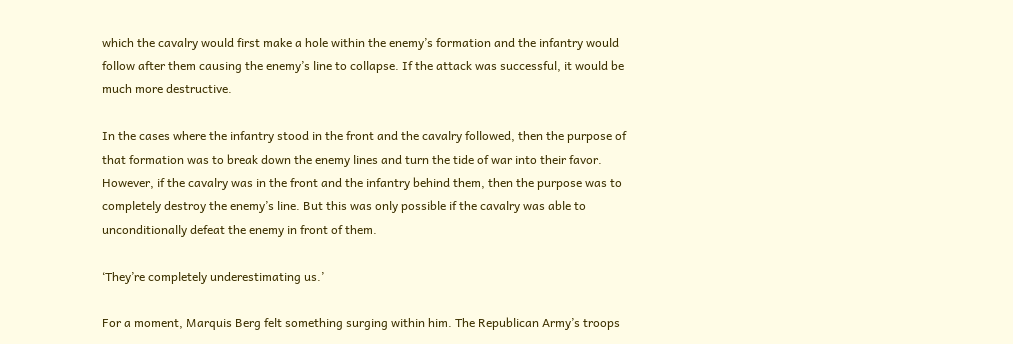which the cavalry would first make a hole within the enemy’s formation and the infantry would follow after them causing the enemy’s line to collapse. If the attack was successful, it would be much more destructive.

In the cases where the infantry stood in the front and the cavalry followed, then the purpose of that formation was to break down the enemy lines and turn the tide of war into their favor. However, if the cavalry was in the front and the infantry behind them, then the purpose was to completely destroy the enemy’s line. But this was only possible if the cavalry was able to unconditionally defeat the enemy in front of them.

‘They’re completely underestimating us.’

For a moment, Marquis Berg felt something surging within him. The Republican Army’s troops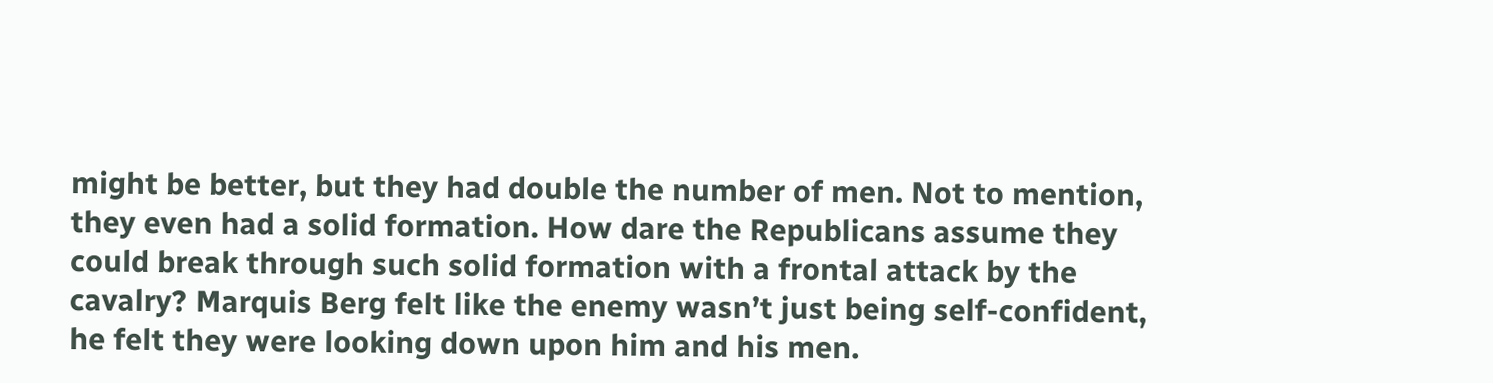might be better, but they had double the number of men. Not to mention, they even had a solid formation. How dare the Republicans assume they could break through such solid formation with a frontal attack by the cavalry? Marquis Berg felt like the enemy wasn’t just being self-confident, he felt they were looking down upon him and his men.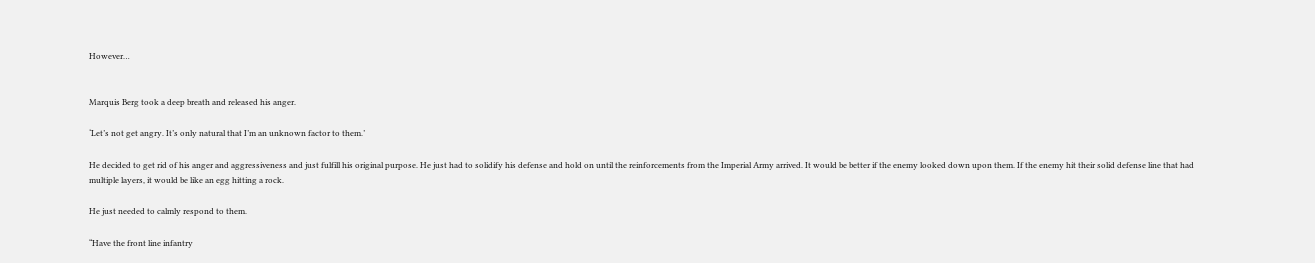However…


Marquis Berg took a deep breath and released his anger.

‘Let’s not get angry. It’s only natural that I’m an unknown factor to them.’

He decided to get rid of his anger and aggressiveness and just fulfill his original purpose. He just had to solidify his defense and hold on until the reinforcements from the Imperial Army arrived. It would be better if the enemy looked down upon them. If the enemy hit their solid defense line that had multiple layers, it would be like an egg hitting a rock.

He just needed to calmly respond to them.

“Have the front line infantry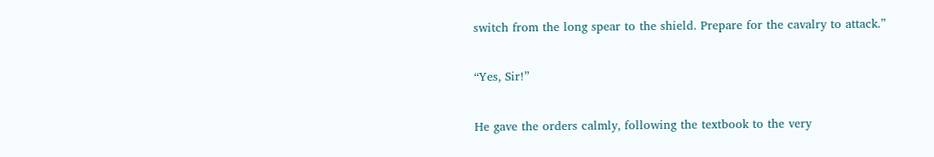switch from the long spear to the shield. Prepare for the cavalry to attack.”

“Yes, Sir!”

He gave the orders calmly, following the textbook to the very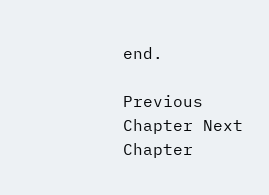end.

Previous Chapter Next Chapter